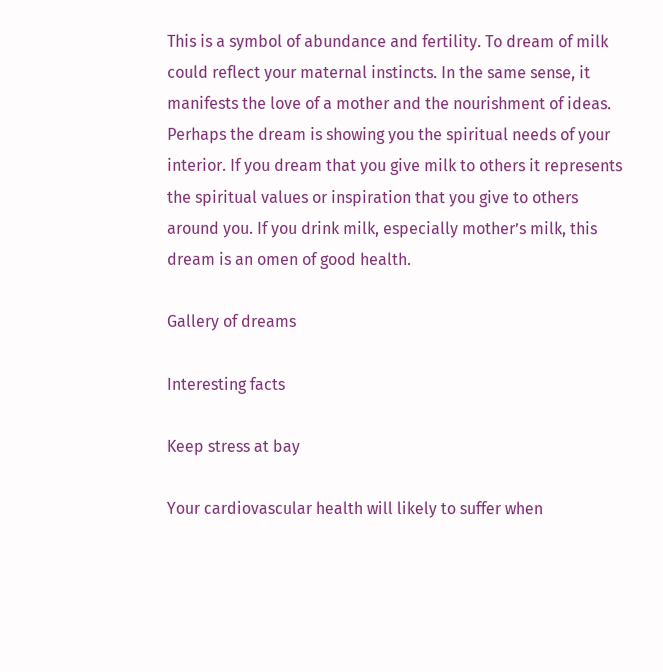This is a symbol of abundance and fertility. To dream of milk could reflect your maternal instincts. In the same sense, it manifests the love of a mother and the nourishment of ideas. Perhaps the dream is showing you the spiritual needs of your interior. If you dream that you give milk to others it represents the spiritual values or inspiration that you give to others around you. If you drink milk, especially mother’s milk, this dream is an omen of good health.

Gallery of dreams

Interesting facts

Keep stress at bay

Your cardiovascular health will likely to suffer when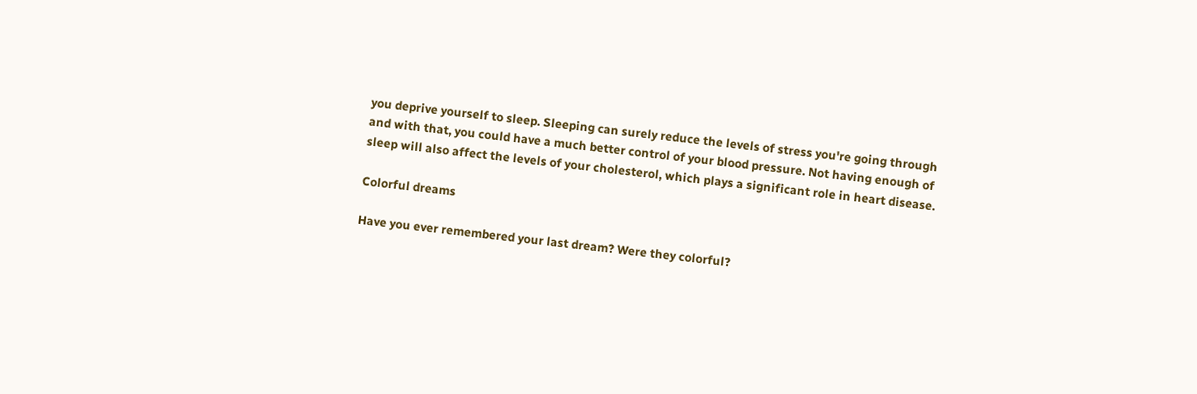you deprive yourself to sleep. Sleeping can surely reduce the levels of stress you're going through and with that, you could have a much better control of your blood pressure. Not having enough of sleep will also affect the levels of your cholesterol, which plays a significant role in heart disease.

Colorful dreams

Have you ever remembered your last dream? Were they colorful?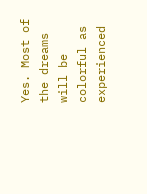Yes. Most of the dreams will be colorful as experienced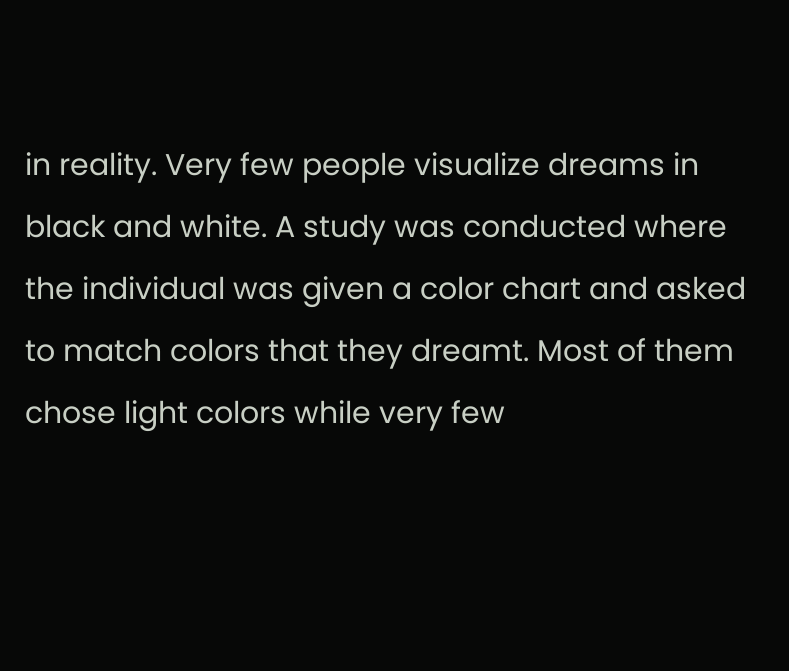in reality. Very few people visualize dreams in black and white. A study was conducted where the individual was given a color chart and asked to match colors that they dreamt. Most of them chose light colors while very few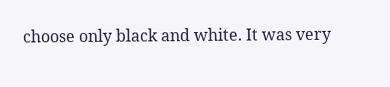choose only black and white. It was very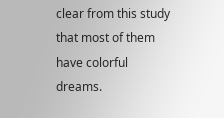clear from this study that most of them have colorful dreams.